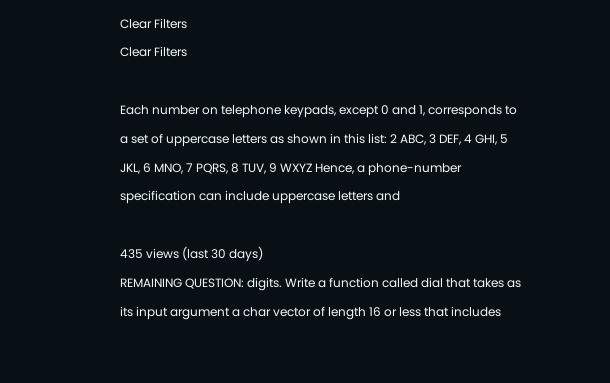Clear Filters
Clear Filters

Each number on telephone keypads, except 0 and 1, corresponds to a set of uppercase letters as shown in this list: 2 ABC, 3 DEF, 4 GHI, 5 JKL, 6 MNO, 7 PQRS, 8 TUV, 9 WXYZ Hence, a phone-number specification can include uppercase letters and

435 views (last 30 days)
REMAINING QUESTION: digits. Write a function called dial that takes as its input argument a char vector of length 16 or less that includes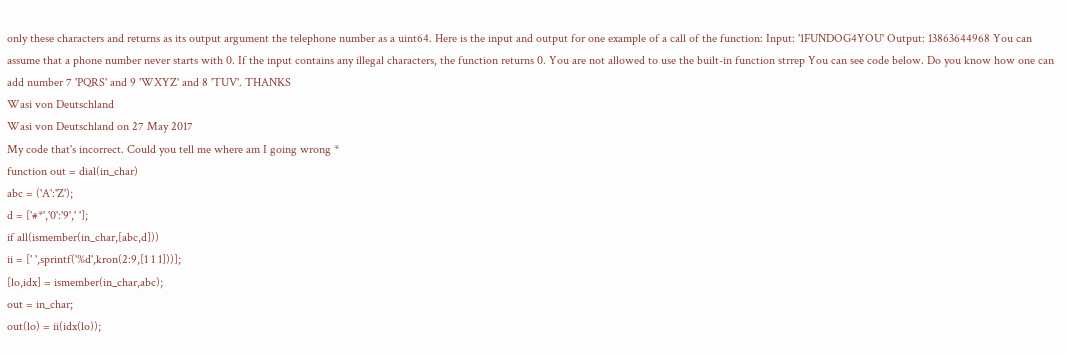only these characters and returns as its output argument the telephone number as a uint64. Here is the input and output for one example of a call of the function: Input: '1FUNDOG4YOU' Output: 13863644968 You can assume that a phone number never starts with 0. If the input contains any illegal characters, the function returns 0. You are not allowed to use the built-in function strrep You can see code below. Do you know how one can add number 7 'PQRS' and 9 'WXYZ' and 8 'TUV'. THANKS
Wasi von Deutschland
Wasi von Deutschland on 27 May 2017
My code that's incorrect. Could you tell me where am I going wrong *
function out = dial(in_char)
abc = ('A':'Z');
d = ['#*','0':'9',' '];
if all(ismember(in_char,[abc,d]))
ii = [' ',sprintf('%d',kron(2:9,[1 1 1]))];
[lo,idx] = ismember(in_char,abc);
out = in_char;
out(lo) = ii(idx(lo));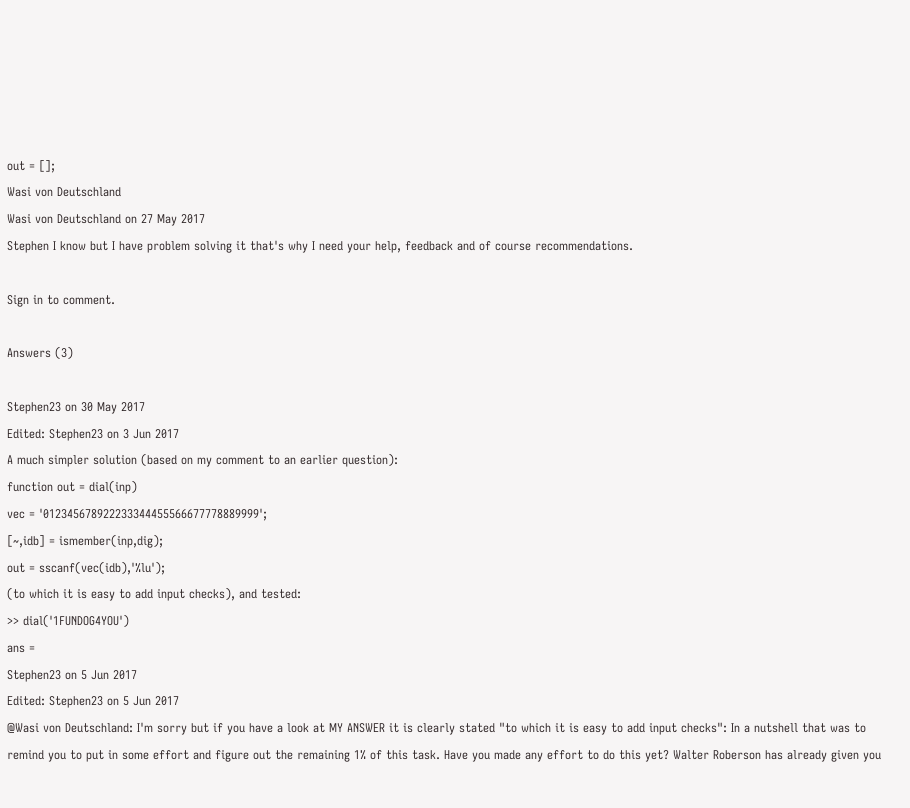out = [];
Wasi von Deutschland
Wasi von Deutschland on 27 May 2017
Stephen I know but I have problem solving it that's why I need your help, feedback and of course recommendations.

Sign in to comment.

Answers (3)

Stephen23 on 30 May 2017
Edited: Stephen23 on 3 Jun 2017
A much simpler solution (based on my comment to an earlier question):
function out = dial(inp)
vec = '012345678922233344455566677778889999';
[~,idb] = ismember(inp,dig);
out = sscanf(vec(idb),'%lu');
(to which it is easy to add input checks), and tested:
>> dial('1FUNDOG4YOU')
ans =
Stephen23 on 5 Jun 2017
Edited: Stephen23 on 5 Jun 2017
@Wasi von Deutschland: I'm sorry but if you have a look at MY ANSWER it is clearly stated "to which it is easy to add input checks": In a nutshell that was to remind you to put in some effort and figure out the remaining 1% of this task. Have you made any effort to do this yet? Walter Roberson has already given you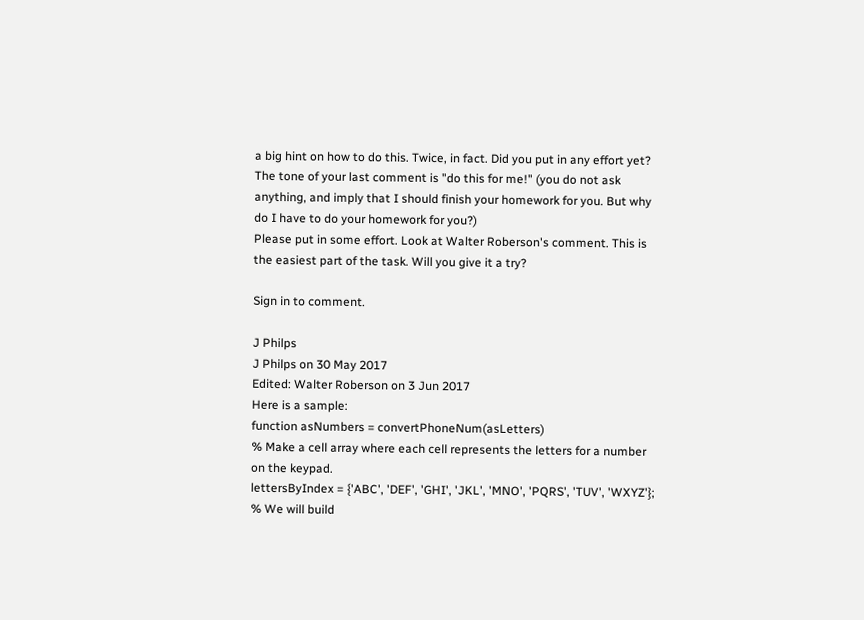a big hint on how to do this. Twice, in fact. Did you put in any effort yet?
The tone of your last comment is "do this for me!" (you do not ask anything, and imply that I should finish your homework for you. But why do I have to do your homework for you?)
Please put in some effort. Look at Walter Roberson's comment. This is the easiest part of the task. Will you give it a try?

Sign in to comment.

J Philps
J Philps on 30 May 2017
Edited: Walter Roberson on 3 Jun 2017
Here is a sample:
function asNumbers = convertPhoneNum(asLetters)
% Make a cell array where each cell represents the letters for a number on the keypad.
lettersByIndex = {'ABC', 'DEF', 'GHI', 'JKL', 'MNO', 'PQRS', 'TUV', 'WXYZ'};
% We will build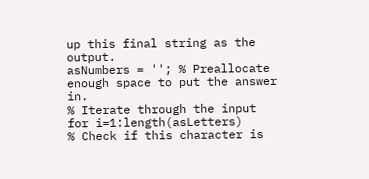up this final string as the output.
asNumbers = ''; % Preallocate enough space to put the answer in.
% Iterate through the input
for i=1:length(asLetters)
% Check if this character is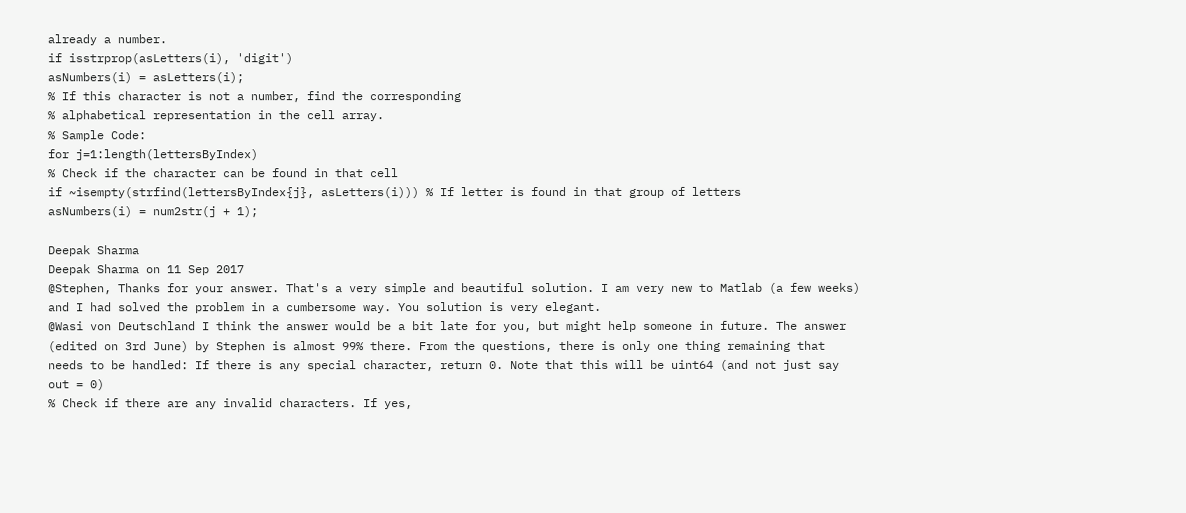already a number.
if isstrprop(asLetters(i), 'digit')
asNumbers(i) = asLetters(i);
% If this character is not a number, find the corresponding
% alphabetical representation in the cell array.
% Sample Code:
for j=1:length(lettersByIndex)
% Check if the character can be found in that cell
if ~isempty(strfind(lettersByIndex{j}, asLetters(i))) % If letter is found in that group of letters
asNumbers(i) = num2str(j + 1);

Deepak Sharma
Deepak Sharma on 11 Sep 2017
@Stephen, Thanks for your answer. That's a very simple and beautiful solution. I am very new to Matlab (a few weeks) and I had solved the problem in a cumbersome way. You solution is very elegant.
@Wasi von Deutschland I think the answer would be a bit late for you, but might help someone in future. The answer (edited on 3rd June) by Stephen is almost 99% there. From the questions, there is only one thing remaining that needs to be handled: If there is any special character, return 0. Note that this will be uint64 (and not just say out = 0)
% Check if there are any invalid characters. If yes,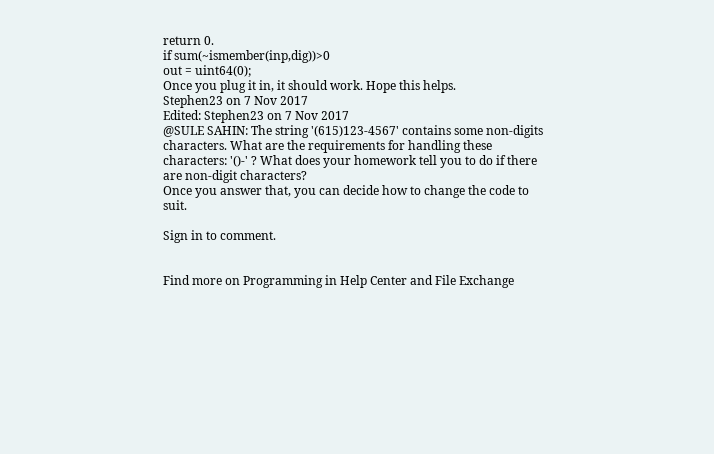return 0.
if sum(~ismember(inp,dig))>0
out = uint64(0);
Once you plug it in, it should work. Hope this helps.
Stephen23 on 7 Nov 2017
Edited: Stephen23 on 7 Nov 2017
@SULE SAHIN: The string '(615)123-4567' contains some non-digits characters. What are the requirements for handling these characters: '()-' ? What does your homework tell you to do if there are non-digit characters?
Once you answer that, you can decide how to change the code to suit.

Sign in to comment.


Find more on Programming in Help Center and File Exchange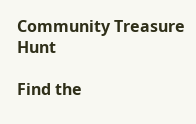Community Treasure Hunt

Find the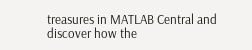treasures in MATLAB Central and discover how the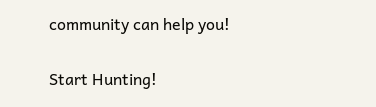community can help you!

Start Hunting!